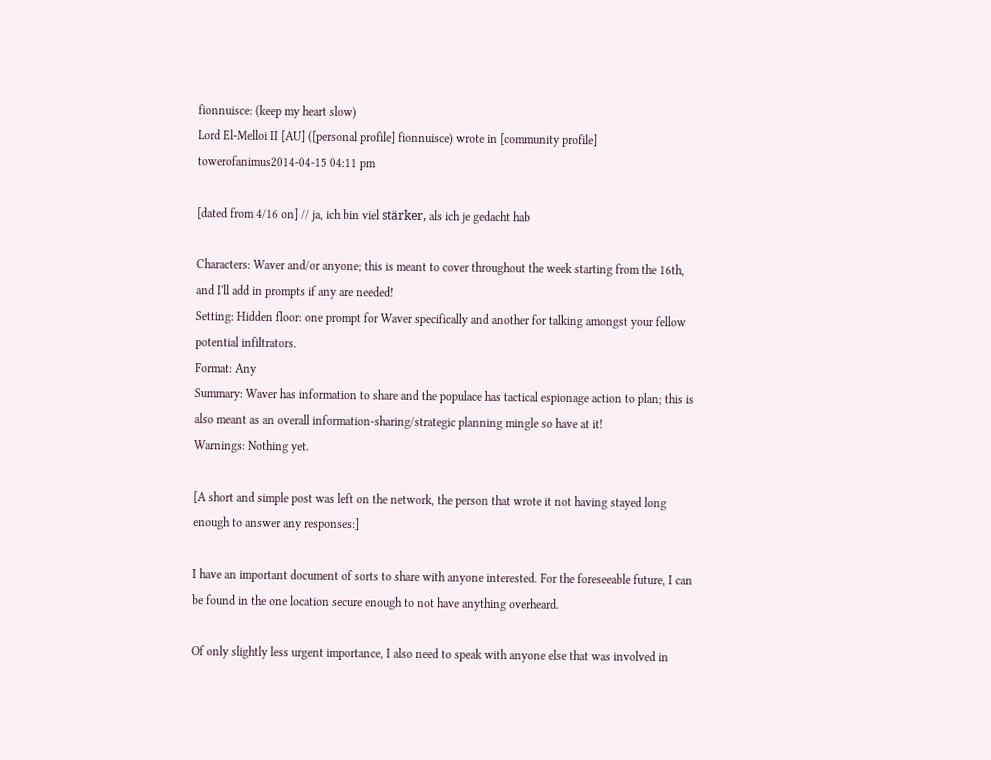fionnuisce: (keep my heart slow)
Lord El-Melloi II [AU] ([personal profile] fionnuisce) wrote in [community profile] towerofanimus2014-04-15 04:11 pm

[dated from 4/16 on] // ja, ich bin viel stärker, als ich je gedacht hab

Characters: Waver and/or anyone; this is meant to cover throughout the week starting from the 16th, and I'll add in prompts if any are needed!
Setting: Hidden floor: one prompt for Waver specifically and another for talking amongst your fellow potential infiltrators.
Format: Any
Summary: Waver has information to share and the populace has tactical espionage action to plan; this is also meant as an overall information-sharing/strategic planning mingle so have at it!
Warnings: Nothing yet.

[A short and simple post was left on the network, the person that wrote it not having stayed long enough to answer any responses:]

I have an important document of sorts to share with anyone interested. For the foreseeable future, I can be found in the one location secure enough to not have anything overheard.

Of only slightly less urgent importance, I also need to speak with anyone else that was involved in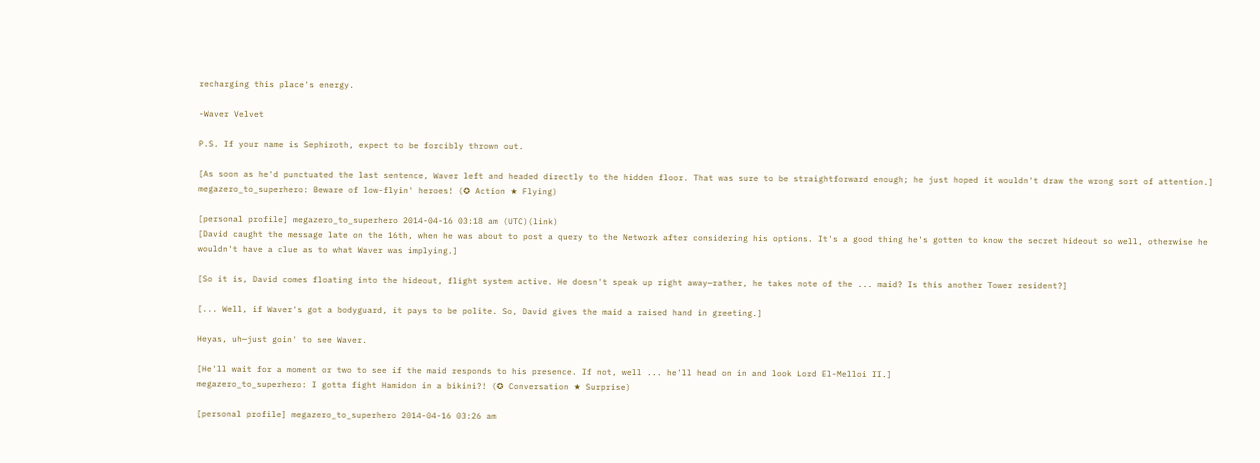recharging this place's energy.

-Waver Velvet

P.S. If your name is Sephiroth, expect to be forcibly thrown out.

[As soon as he'd punctuated the last sentence, Waver left and headed directly to the hidden floor. That was sure to be straightforward enough; he just hoped it wouldn't draw the wrong sort of attention.]
megazero_to_superhero: Beware of low-flyin' heroes! (✪ Action ★ Flying)

[personal profile] megazero_to_superhero 2014-04-16 03:18 am (UTC)(link)
[David caught the message late on the 16th, when he was about to post a query to the Network after considering his options. It's a good thing he's gotten to know the secret hideout so well, otherwise he wouldn't have a clue as to what Waver was implying.]

[So it is, David comes floating into the hideout, flight system active. He doesn't speak up right away—rather, he takes note of the ... maid? Is this another Tower resident?]

[... Well, if Waver's got a bodyguard, it pays to be polite. So, David gives the maid a raised hand in greeting.]

Heyas, uh—just goin' to see Waver.

[He'll wait for a moment or two to see if the maid responds to his presence. If not, well ... he'll head on in and look Lord El-Melloi II.]
megazero_to_superhero: I gotta fight Hamidon in a bikini?! (✪ Conversation ★ Surprise)

[personal profile] megazero_to_superhero 2014-04-16 03:26 am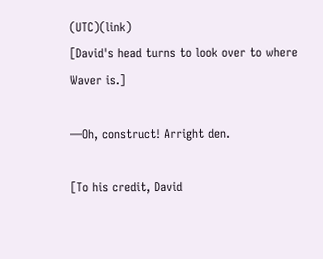(UTC)(link)
[David's head turns to look over to where Waver is.]

—Oh, construct! Arright den.

[To his credit, David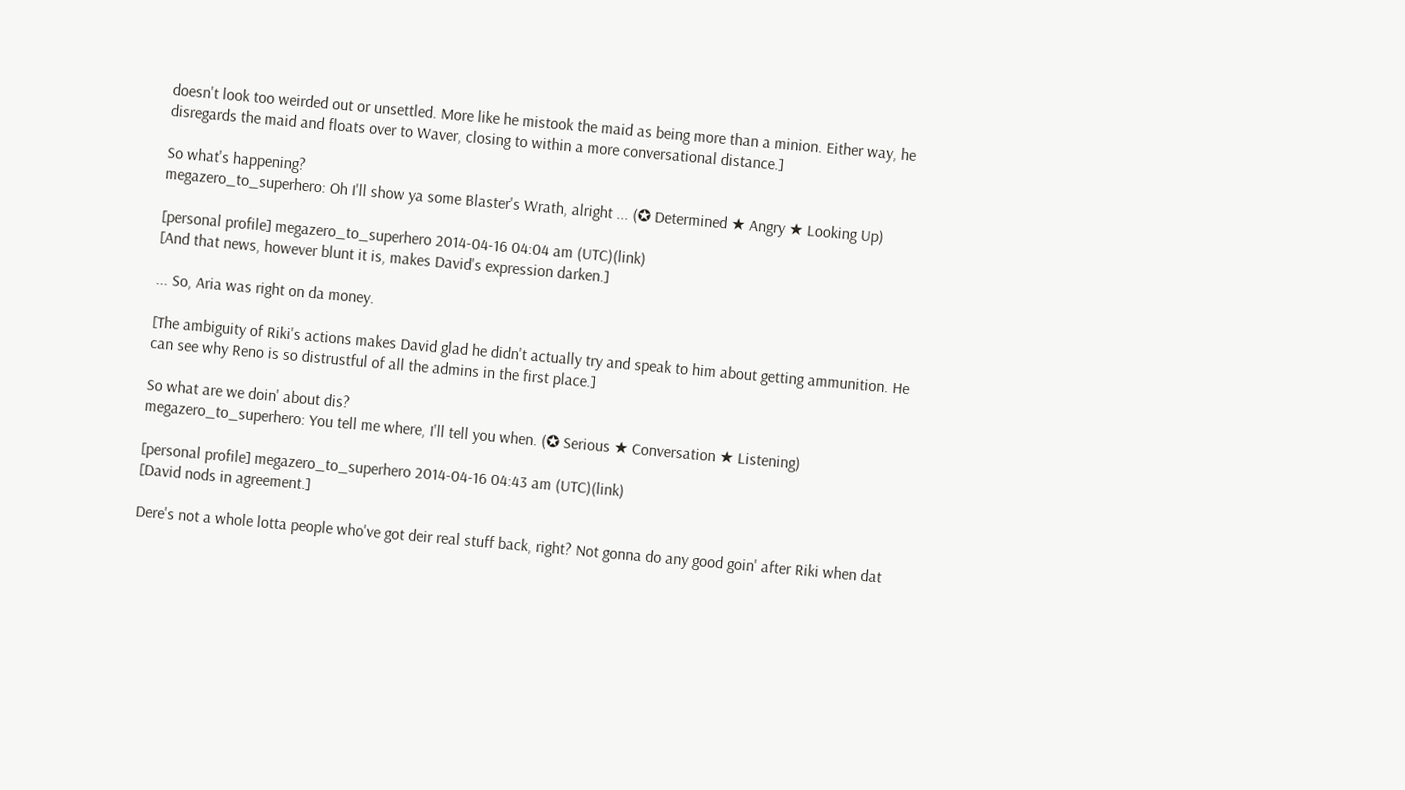doesn't look too weirded out or unsettled. More like he mistook the maid as being more than a minion. Either way, he disregards the maid and floats over to Waver, closing to within a more conversational distance.]

So what's happening?
megazero_to_superhero: Oh I'll show ya some Blaster's Wrath, alright ... (✪ Determined ★ Angry ★ Looking Up)

[personal profile] megazero_to_superhero 2014-04-16 04:04 am (UTC)(link)
[And that news, however blunt it is, makes David's expression darken.]

... So, Aria was right on da money.

[The ambiguity of Riki's actions makes David glad he didn't actually try and speak to him about getting ammunition. He can see why Reno is so distrustful of all the admins in the first place.]

So what are we doin' about dis?
megazero_to_superhero: You tell me where, I'll tell you when. (✪ Serious ★ Conversation ★ Listening)

[personal profile] megazero_to_superhero 2014-04-16 04:43 am (UTC)(link)
[David nods in agreement.]

Dere's not a whole lotta people who've got deir real stuff back, right? Not gonna do any good goin' after Riki when dat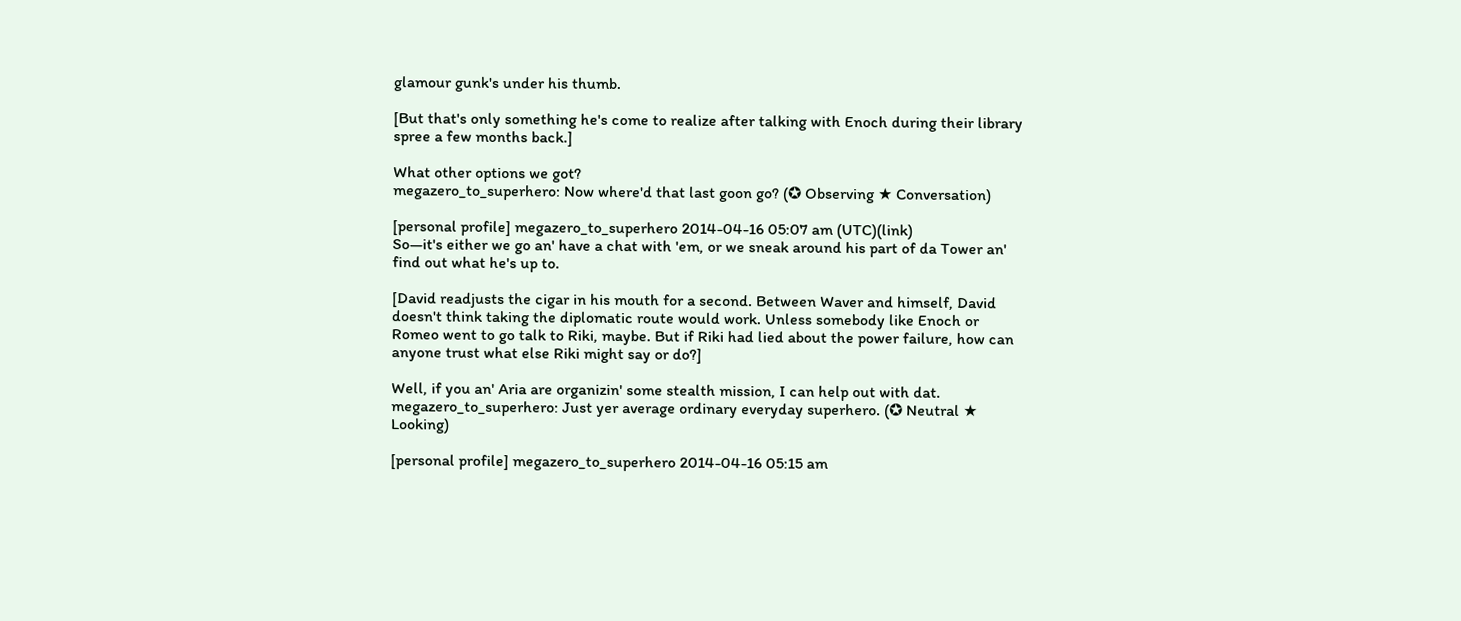glamour gunk's under his thumb.

[But that's only something he's come to realize after talking with Enoch during their library spree a few months back.]

What other options we got?
megazero_to_superhero: Now where'd that last goon go? (✪ Observing ★ Conversation)

[personal profile] megazero_to_superhero 2014-04-16 05:07 am (UTC)(link)
So—it's either we go an' have a chat with 'em, or we sneak around his part of da Tower an' find out what he's up to.

[David readjusts the cigar in his mouth for a second. Between Waver and himself, David doesn't think taking the diplomatic route would work. Unless somebody like Enoch or Romeo went to go talk to Riki, maybe. But if Riki had lied about the power failure, how can anyone trust what else Riki might say or do?]

Well, if you an' Aria are organizin' some stealth mission, I can help out with dat.
megazero_to_superhero: Just yer average ordinary everyday superhero. (✪ Neutral ★ Looking)

[personal profile] megazero_to_superhero 2014-04-16 05:15 am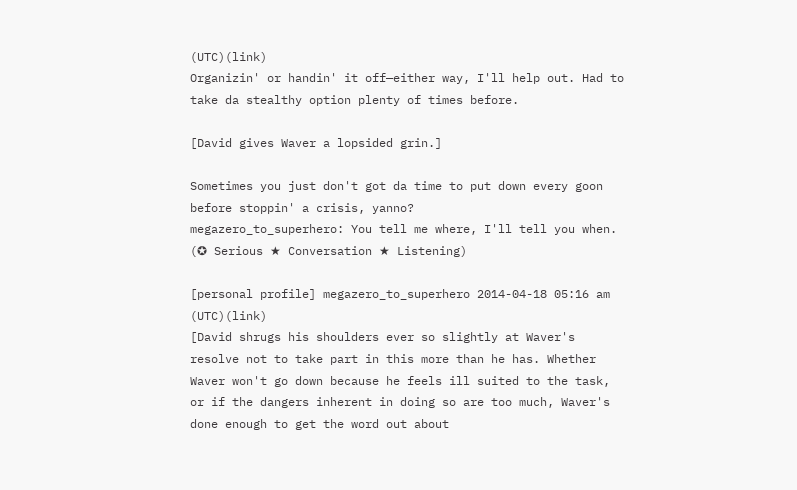(UTC)(link)
Organizin' or handin' it off—either way, I'll help out. Had to take da stealthy option plenty of times before.

[David gives Waver a lopsided grin.]

Sometimes you just don't got da time to put down every goon before stoppin' a crisis, yanno?
megazero_to_superhero: You tell me where, I'll tell you when. (✪ Serious ★ Conversation ★ Listening)

[personal profile] megazero_to_superhero 2014-04-18 05:16 am (UTC)(link)
[David shrugs his shoulders ever so slightly at Waver's resolve not to take part in this more than he has. Whether Waver won't go down because he feels ill suited to the task, or if the dangers inherent in doing so are too much, Waver's done enough to get the word out about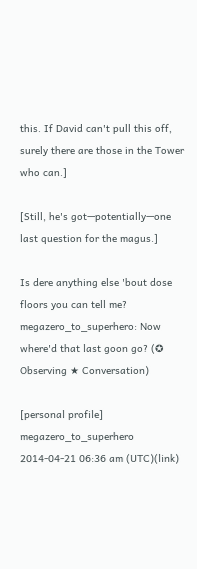this. If David can't pull this off, surely there are those in the Tower who can.]

[Still, he's got—potentially—one last question for the magus.]

Is dere anything else 'bout dose floors you can tell me?
megazero_to_superhero: Now where'd that last goon go? (✪ Observing ★ Conversation)

[personal profile] megazero_to_superhero 2014-04-21 06:36 am (UTC)(link)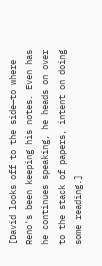[David looks off to the side—to where Reno's been keeping his notes. Even has he continues speaking, he heads on over to the stack of papers, intent on doing some reading.]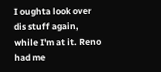I oughta look over dis stuff again, while I'm at it. Reno had me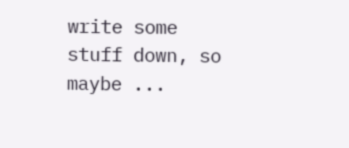write some stuff down, so maybe ...